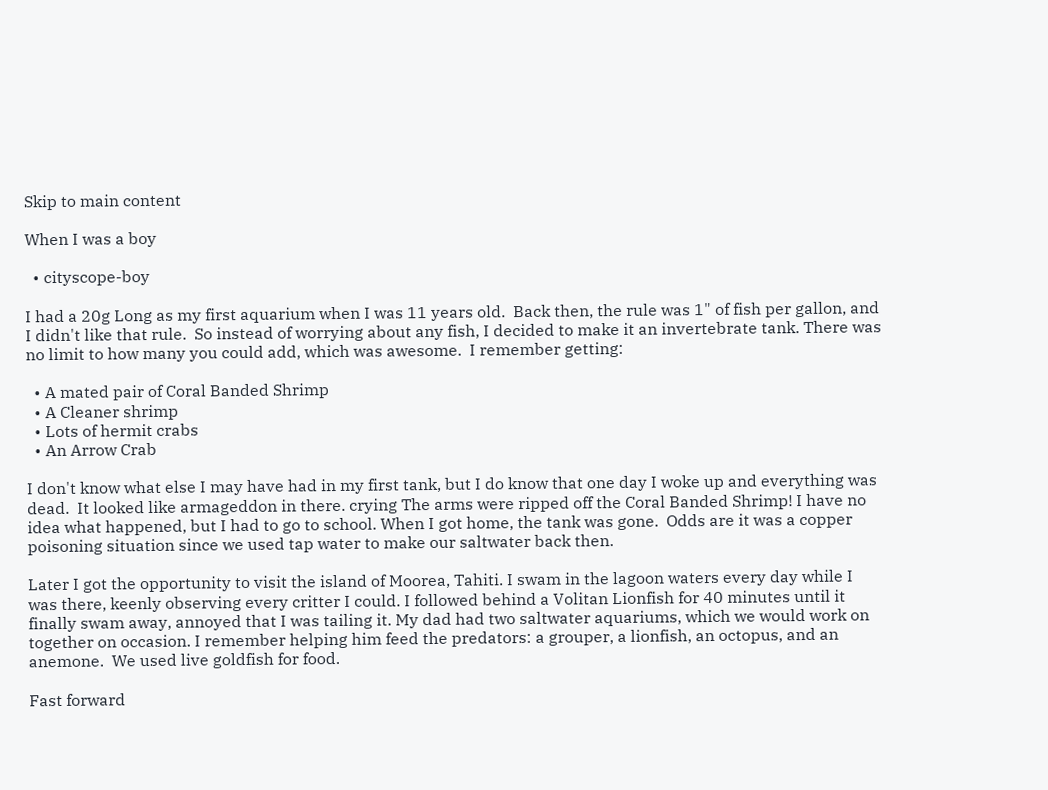Skip to main content

When I was a boy

  • cityscope-boy

I had a 20g Long as my first aquarium when I was 11 years old.  Back then, the rule was 1" of fish per gallon, and I didn't like that rule.  So instead of worrying about any fish, I decided to make it an invertebrate tank. There was no limit to how many you could add, which was awesome.  I remember getting:

  • A mated pair of Coral Banded Shrimp
  • A Cleaner shrimp
  • Lots of hermit crabs
  • An Arrow Crab

I don't know what else I may have had in my first tank, but I do know that one day I woke up and everything was dead.  It looked like armageddon in there. crying The arms were ripped off the Coral Banded Shrimp! I have no idea what happened, but I had to go to school. When I got home, the tank was gone.  Odds are it was a copper poisoning situation since we used tap water to make our saltwater back then.

Later I got the opportunity to visit the island of Moorea, Tahiti. I swam in the lagoon waters every day while I was there, keenly observing every critter I could. I followed behind a Volitan Lionfish for 40 minutes until it finally swam away, annoyed that I was tailing it. My dad had two saltwater aquariums, which we would work on together on occasion. I remember helping him feed the predators: a grouper, a lionfish, an octopus, and an anemone.  We used live goldfish for food.

Fast forward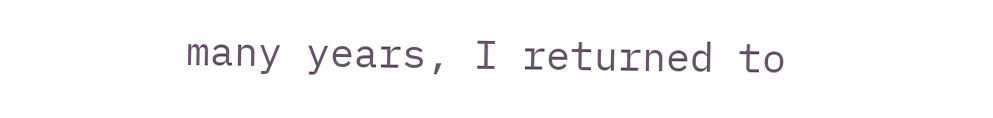many years, I returned to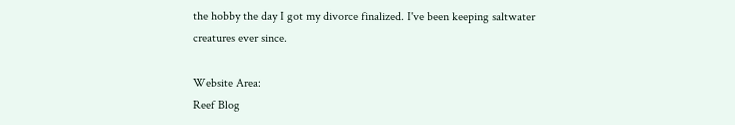the hobby the day I got my divorce finalized. I've been keeping saltwater creatures ever since.

Website Area:
Reef Blog